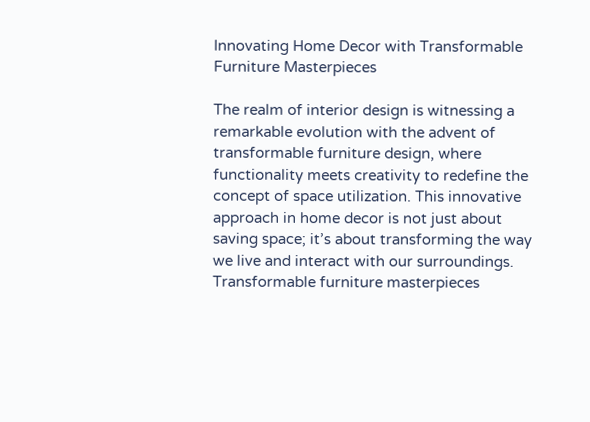Innovating Home Decor with Transformable Furniture Masterpieces

The realm of interior design is witnessing a remarkable evolution with the advent of transformable furniture design, where functionality meets creativity to redefine the concept of space utilization. This innovative approach in home decor is not just about saving space; it’s about transforming the way we live and interact with our surroundings. Transformable furniture masterpieces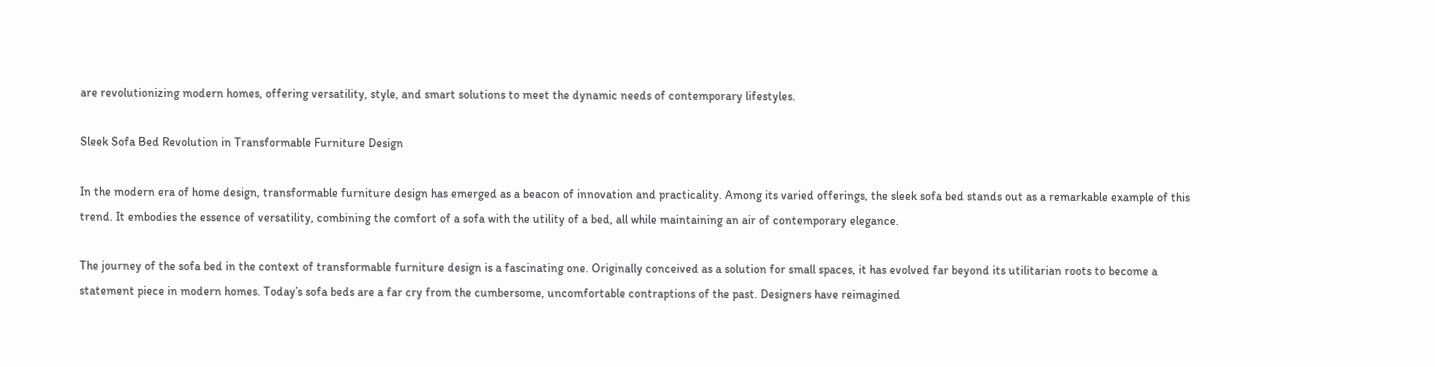are revolutionizing modern homes, offering versatility, style, and smart solutions to meet the dynamic needs of contemporary lifestyles.

Sleek Sofa Bed Revolution in Transformable Furniture Design

In the modern era of home design, transformable furniture design has emerged as a beacon of innovation and practicality. Among its varied offerings, the sleek sofa bed stands out as a remarkable example of this trend. It embodies the essence of versatility, combining the comfort of a sofa with the utility of a bed, all while maintaining an air of contemporary elegance.

The journey of the sofa bed in the context of transformable furniture design is a fascinating one. Originally conceived as a solution for small spaces, it has evolved far beyond its utilitarian roots to become a statement piece in modern homes. Today’s sofa beds are a far cry from the cumbersome, uncomfortable contraptions of the past. Designers have reimagined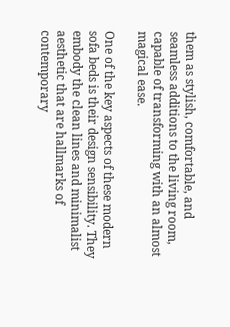them as stylish, comfortable, and seamless additions to the living room, capable of transforming with an almost magical ease.

One of the key aspects of these modern sofa beds is their design sensibility. They embody the clean lines and minimalist aesthetic that are hallmarks of contemporary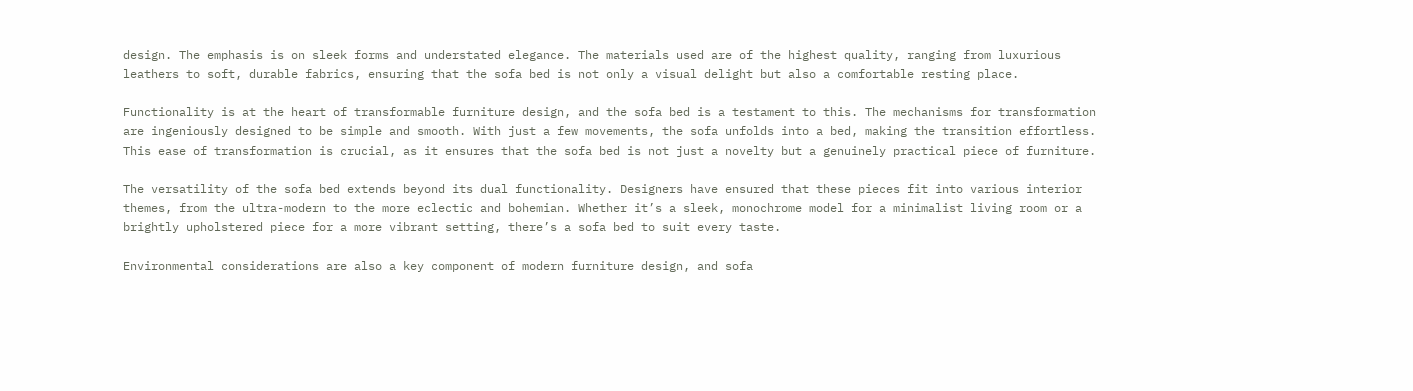design. The emphasis is on sleek forms and understated elegance. The materials used are of the highest quality, ranging from luxurious leathers to soft, durable fabrics, ensuring that the sofa bed is not only a visual delight but also a comfortable resting place.

Functionality is at the heart of transformable furniture design, and the sofa bed is a testament to this. The mechanisms for transformation are ingeniously designed to be simple and smooth. With just a few movements, the sofa unfolds into a bed, making the transition effortless. This ease of transformation is crucial, as it ensures that the sofa bed is not just a novelty but a genuinely practical piece of furniture.

The versatility of the sofa bed extends beyond its dual functionality. Designers have ensured that these pieces fit into various interior themes, from the ultra-modern to the more eclectic and bohemian. Whether it’s a sleek, monochrome model for a minimalist living room or a brightly upholstered piece for a more vibrant setting, there’s a sofa bed to suit every taste.

Environmental considerations are also a key component of modern furniture design, and sofa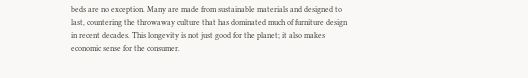beds are no exception. Many are made from sustainable materials and designed to last, countering the throwaway culture that has dominated much of furniture design in recent decades. This longevity is not just good for the planet; it also makes economic sense for the consumer.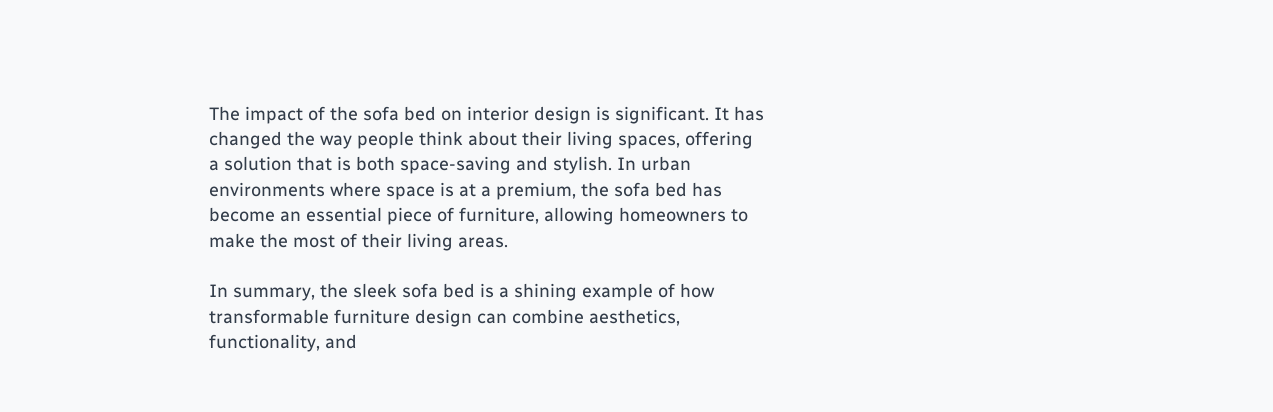The impact of the sofa bed on interior design is significant. It has changed the way people think about their living spaces, offering a solution that is both space-saving and stylish. In urban environments where space is at a premium, the sofa bed has become an essential piece of furniture, allowing homeowners to make the most of their living areas.

In summary, the sleek sofa bed is a shining example of how transformable furniture design can combine aesthetics, functionality, and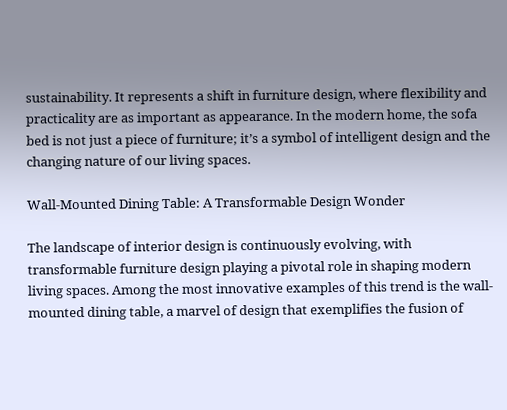sustainability. It represents a shift in furniture design, where flexibility and practicality are as important as appearance. In the modern home, the sofa bed is not just a piece of furniture; it’s a symbol of intelligent design and the changing nature of our living spaces.

Wall-Mounted Dining Table: A Transformable Design Wonder

The landscape of interior design is continuously evolving, with transformable furniture design playing a pivotal role in shaping modern living spaces. Among the most innovative examples of this trend is the wall-mounted dining table, a marvel of design that exemplifies the fusion of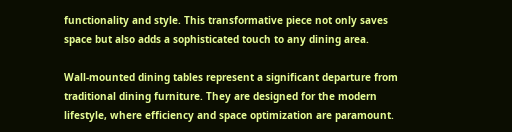functionality and style. This transformative piece not only saves space but also adds a sophisticated touch to any dining area.

Wall-mounted dining tables represent a significant departure from traditional dining furniture. They are designed for the modern lifestyle, where efficiency and space optimization are paramount.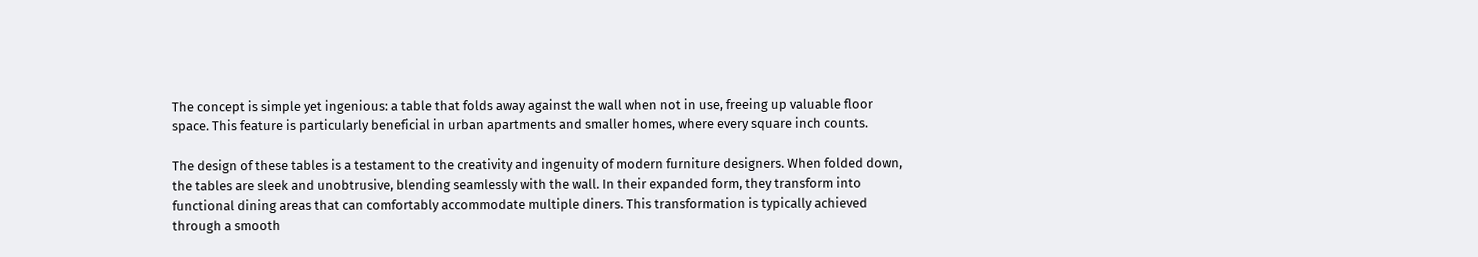The concept is simple yet ingenious: a table that folds away against the wall when not in use, freeing up valuable floor space. This feature is particularly beneficial in urban apartments and smaller homes, where every square inch counts.

The design of these tables is a testament to the creativity and ingenuity of modern furniture designers. When folded down, the tables are sleek and unobtrusive, blending seamlessly with the wall. In their expanded form, they transform into functional dining areas that can comfortably accommodate multiple diners. This transformation is typically achieved through a smooth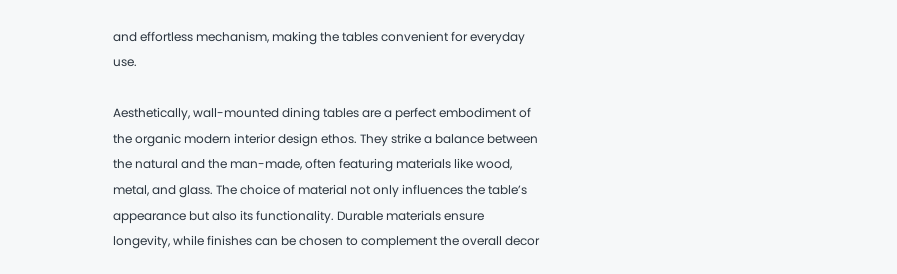and effortless mechanism, making the tables convenient for everyday use.

Aesthetically, wall-mounted dining tables are a perfect embodiment of the organic modern interior design ethos. They strike a balance between the natural and the man-made, often featuring materials like wood, metal, and glass. The choice of material not only influences the table’s appearance but also its functionality. Durable materials ensure longevity, while finishes can be chosen to complement the overall decor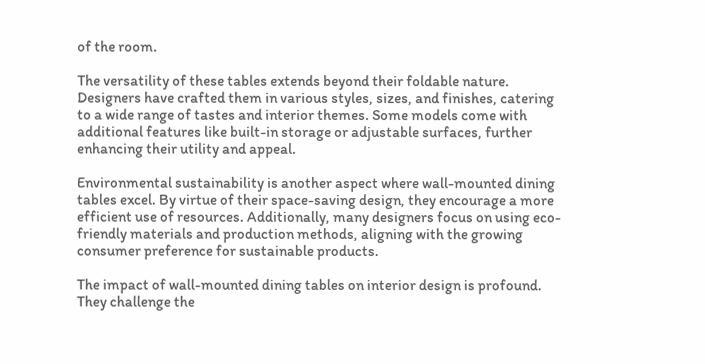of the room.

The versatility of these tables extends beyond their foldable nature. Designers have crafted them in various styles, sizes, and finishes, catering to a wide range of tastes and interior themes. Some models come with additional features like built-in storage or adjustable surfaces, further enhancing their utility and appeal.

Environmental sustainability is another aspect where wall-mounted dining tables excel. By virtue of their space-saving design, they encourage a more efficient use of resources. Additionally, many designers focus on using eco-friendly materials and production methods, aligning with the growing consumer preference for sustainable products.

The impact of wall-mounted dining tables on interior design is profound. They challenge the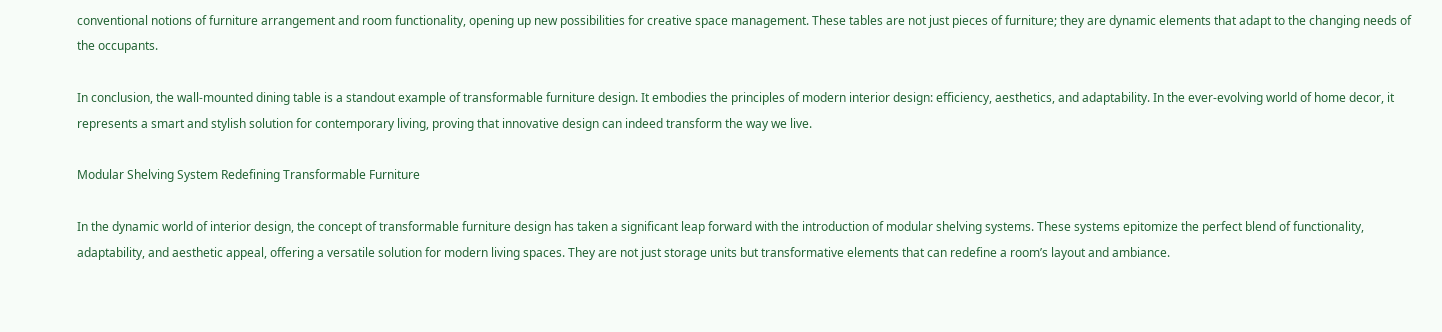conventional notions of furniture arrangement and room functionality, opening up new possibilities for creative space management. These tables are not just pieces of furniture; they are dynamic elements that adapt to the changing needs of the occupants.

In conclusion, the wall-mounted dining table is a standout example of transformable furniture design. It embodies the principles of modern interior design: efficiency, aesthetics, and adaptability. In the ever-evolving world of home decor, it represents a smart and stylish solution for contemporary living, proving that innovative design can indeed transform the way we live.

Modular Shelving System Redefining Transformable Furniture

In the dynamic world of interior design, the concept of transformable furniture design has taken a significant leap forward with the introduction of modular shelving systems. These systems epitomize the perfect blend of functionality, adaptability, and aesthetic appeal, offering a versatile solution for modern living spaces. They are not just storage units but transformative elements that can redefine a room’s layout and ambiance.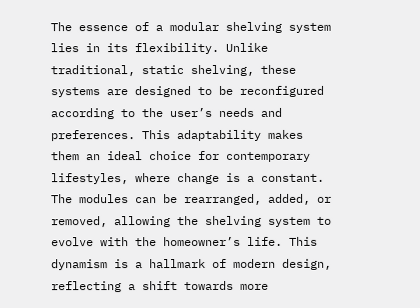The essence of a modular shelving system lies in its flexibility. Unlike traditional, static shelving, these systems are designed to be reconfigured according to the user’s needs and preferences. This adaptability makes them an ideal choice for contemporary lifestyles, where change is a constant. The modules can be rearranged, added, or removed, allowing the shelving system to evolve with the homeowner’s life. This dynamism is a hallmark of modern design, reflecting a shift towards more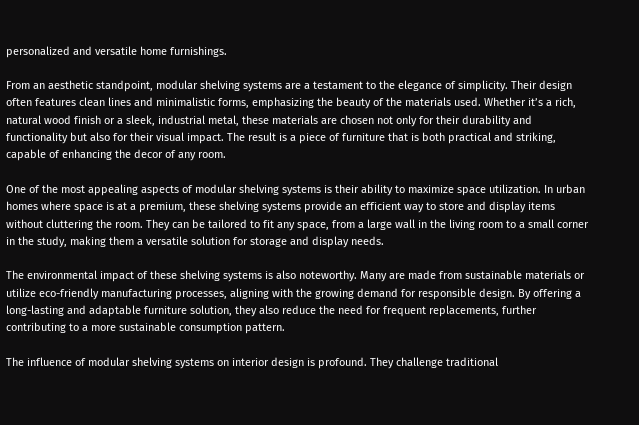personalized and versatile home furnishings.

From an aesthetic standpoint, modular shelving systems are a testament to the elegance of simplicity. Their design often features clean lines and minimalistic forms, emphasizing the beauty of the materials used. Whether it’s a rich, natural wood finish or a sleek, industrial metal, these materials are chosen not only for their durability and functionality but also for their visual impact. The result is a piece of furniture that is both practical and striking, capable of enhancing the decor of any room.

One of the most appealing aspects of modular shelving systems is their ability to maximize space utilization. In urban homes where space is at a premium, these shelving systems provide an efficient way to store and display items without cluttering the room. They can be tailored to fit any space, from a large wall in the living room to a small corner in the study, making them a versatile solution for storage and display needs.

The environmental impact of these shelving systems is also noteworthy. Many are made from sustainable materials or utilize eco-friendly manufacturing processes, aligning with the growing demand for responsible design. By offering a long-lasting and adaptable furniture solution, they also reduce the need for frequent replacements, further contributing to a more sustainable consumption pattern.

The influence of modular shelving systems on interior design is profound. They challenge traditional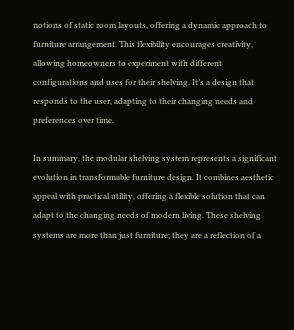notions of static room layouts, offering a dynamic approach to furniture arrangement. This flexibility encourages creativity, allowing homeowners to experiment with different configurations and uses for their shelving. It’s a design that responds to the user, adapting to their changing needs and preferences over time.

In summary, the modular shelving system represents a significant evolution in transformable furniture design. It combines aesthetic appeal with practical utility, offering a flexible solution that can adapt to the changing needs of modern living. These shelving systems are more than just furniture; they are a reflection of a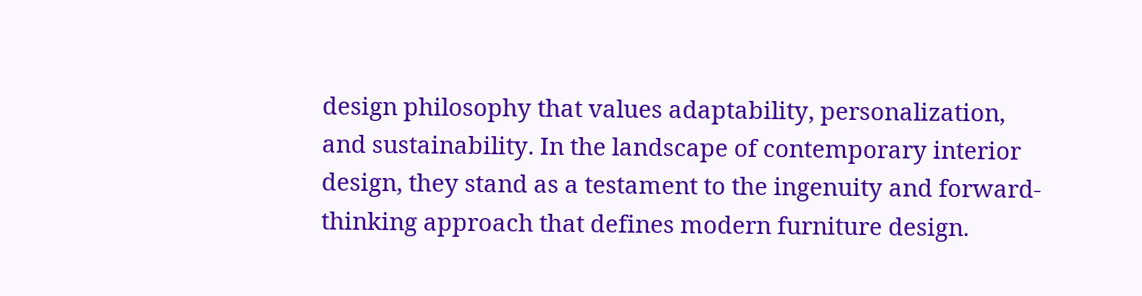design philosophy that values adaptability, personalization, and sustainability. In the landscape of contemporary interior design, they stand as a testament to the ingenuity and forward-thinking approach that defines modern furniture design.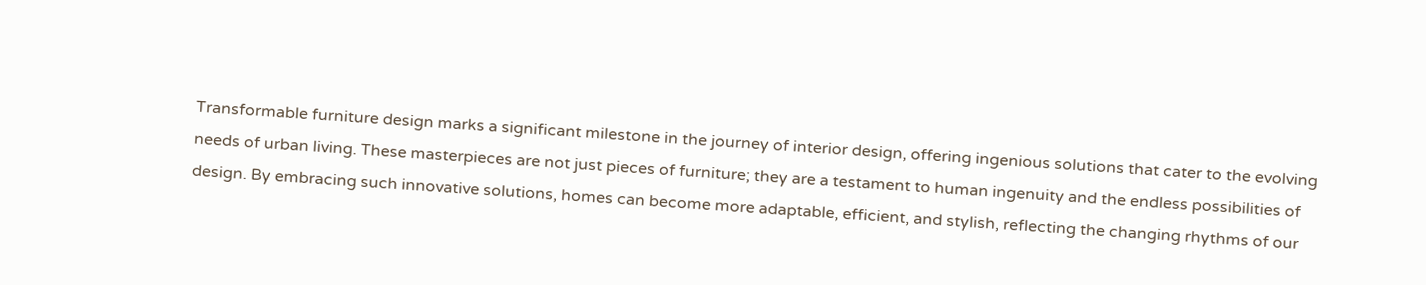Transformable furniture design marks a significant milestone in the journey of interior design, offering ingenious solutions that cater to the evolving needs of urban living. These masterpieces are not just pieces of furniture; they are a testament to human ingenuity and the endless possibilities of design. By embracing such innovative solutions, homes can become more adaptable, efficient, and stylish, reflecting the changing rhythms of our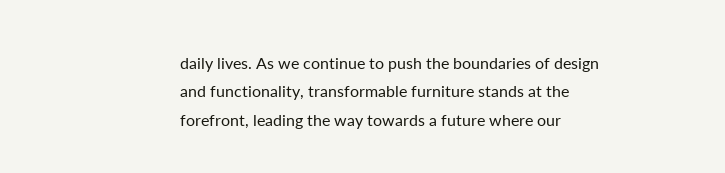daily lives. As we continue to push the boundaries of design and functionality, transformable furniture stands at the forefront, leading the way towards a future where our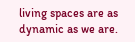living spaces are as dynamic as we are.